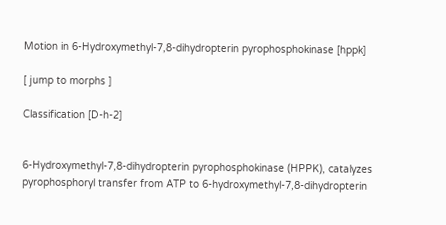Motion in 6-Hydroxymethyl-7,8-dihydropterin pyrophosphokinase [hppk]

[ jump to morphs ]

Classification [D-h-2]


6-Hydroxymethyl-7,8-dihydropterin pyrophosphokinase (HPPK), catalyzes pyrophosphoryl transfer from ATP to 6-hydroxymethyl-7,8-dihydropterin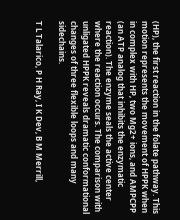(HP), the first reaction in the folate pathway. This motion represents the movement of HPPK when in complex with HP, two Mg2+ ions, and AMPCPP (an ATP analog that inhibits the enzymatic reaction). The enzyme seals the active center where the reaction occurs. The comparison with unligated HPPK reveals dramatic conformational changes of three flexible loops and many sidechains.

T L Talarico, P H Ray, I K Dev, B M Merrill,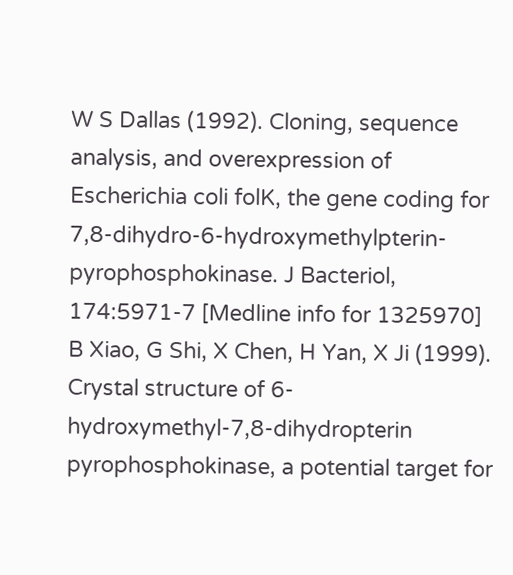W S Dallas (1992). Cloning, sequence analysis, and overexpression of Escherichia coli folK, the gene coding for 7,8-dihydro-6-hydroxymethylpterin-pyrophosphokinase. J Bacteriol, 174:5971-7 [Medline info for 1325970]
B Xiao, G Shi, X Chen, H Yan, X Ji (1999). Crystal structure of 6-hydroxymethyl-7,8-dihydropterin pyrophosphokinase, a potential target for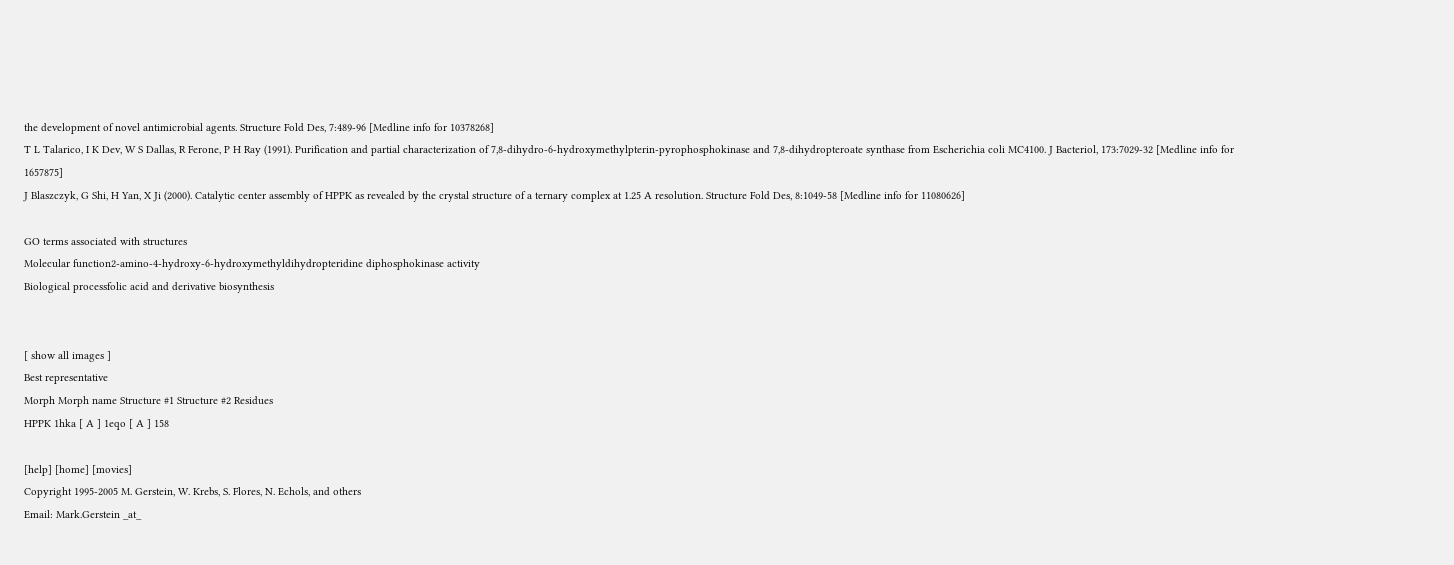the development of novel antimicrobial agents. Structure Fold Des, 7:489-96 [Medline info for 10378268]
T L Talarico, I K Dev, W S Dallas, R Ferone, P H Ray (1991). Purification and partial characterization of 7,8-dihydro-6-hydroxymethylpterin-pyrophosphokinase and 7,8-dihydropteroate synthase from Escherichia coli MC4100. J Bacteriol, 173:7029-32 [Medline info for 1657875]
J Blaszczyk, G Shi, H Yan, X Ji (2000). Catalytic center assembly of HPPK as revealed by the crystal structure of a ternary complex at 1.25 A resolution. Structure Fold Des, 8:1049-58 [Medline info for 11080626]

GO terms associated with structures
Molecular function2-amino-4-hydroxy-6-hydroxymethyldihydropteridine diphosphokinase activity
Biological processfolic acid and derivative biosynthesis


[ show all images ]
Best representative
Morph Morph name Structure #1 Structure #2 Residues
HPPK 1hka [ A ] 1eqo [ A ] 158

[help] [home] [movies]
Copyright 1995-2005 M. Gerstein, W. Krebs, S. Flores, N. Echols, and others
Email: Mark.Gerstein _at_